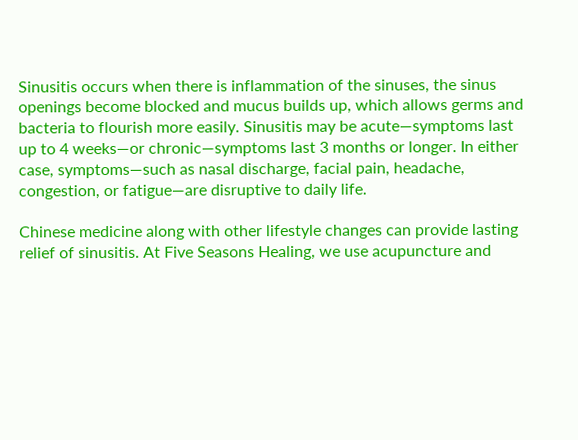Sinusitis occurs when there is inflammation of the sinuses, the sinus openings become blocked and mucus builds up, which allows germs and bacteria to flourish more easily. Sinusitis may be acute—symptoms last up to 4 weeks—or chronic—symptoms last 3 months or longer. In either case, symptoms—such as nasal discharge, facial pain, headache, congestion, or fatigue—are disruptive to daily life.

Chinese medicine along with other lifestyle changes can provide lasting relief of sinusitis. At Five Seasons Healing, we use acupuncture and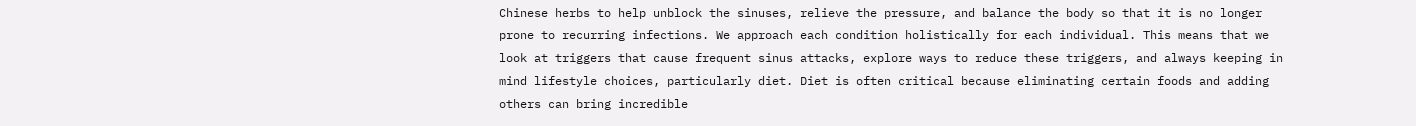Chinese herbs to help unblock the sinuses, relieve the pressure, and balance the body so that it is no longer prone to recurring infections. We approach each condition holistically for each individual. This means that we look at triggers that cause frequent sinus attacks, explore ways to reduce these triggers, and always keeping in mind lifestyle choices, particularly diet. Diet is often critical because eliminating certain foods and adding others can bring incredible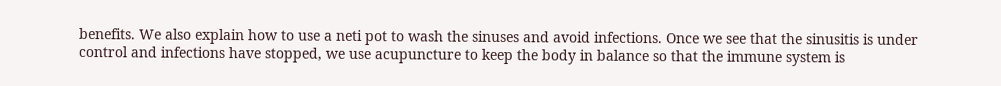benefits. We also explain how to use a neti pot to wash the sinuses and avoid infections. Once we see that the sinusitis is under control and infections have stopped, we use acupuncture to keep the body in balance so that the immune system is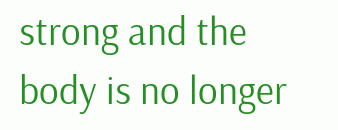strong and the body is no longer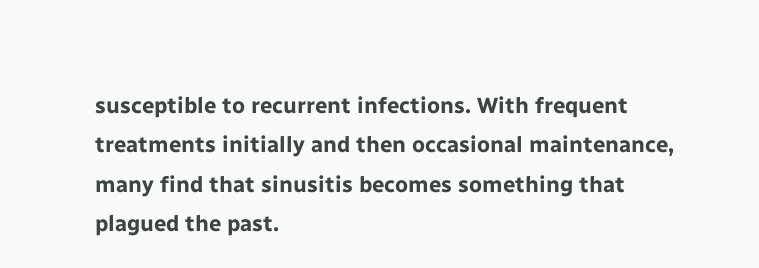susceptible to recurrent infections. With frequent treatments initially and then occasional maintenance, many find that sinusitis becomes something that plagued the past.